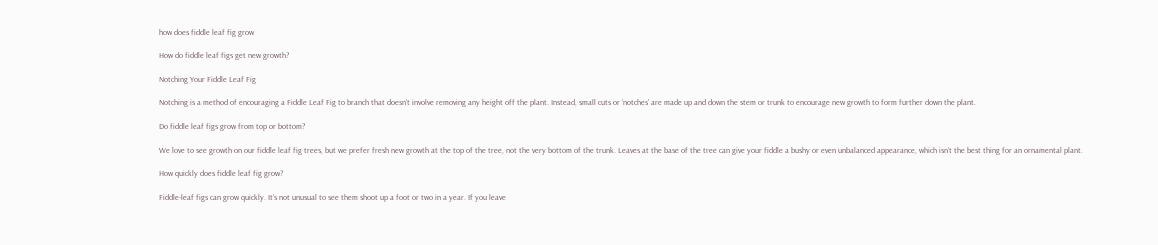how does fiddle leaf fig grow

How do fiddle leaf figs get new growth?

Notching Your Fiddle Leaf Fig

Notching is a method of encouraging a Fiddle Leaf Fig to branch that doesn’t involve removing any height off the plant. Instead, small cuts or ‘notches’ are made up and down the stem or trunk to encourage new growth to form further down the plant.

Do fiddle leaf figs grow from top or bottom?

We love to see growth on our fiddle leaf fig trees, but we prefer fresh new growth at the top of the tree, not the very bottom of the trunk. Leaves at the base of the tree can give your fiddle a bushy or even unbalanced appearance, which isn’t the best thing for an ornamental plant.

How quickly does fiddle leaf fig grow?

Fiddle-leaf figs can grow quickly. It’s not unusual to see them shoot up a foot or two in a year. If you leave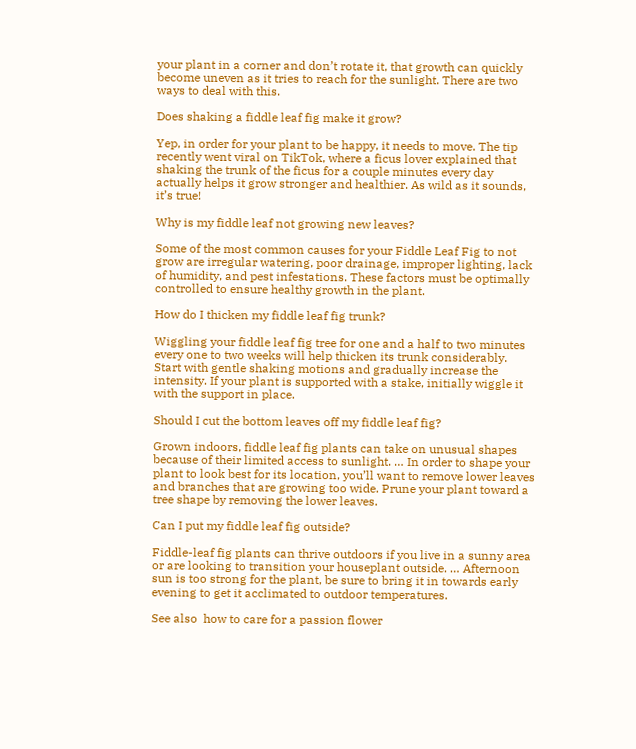your plant in a corner and don’t rotate it, that growth can quickly become uneven as it tries to reach for the sunlight. There are two ways to deal with this.

Does shaking a fiddle leaf fig make it grow?

Yep, in order for your plant to be happy, it needs to move. The tip recently went viral on TikTok, where a ficus lover explained that shaking the trunk of the ficus for a couple minutes every day actually helps it grow stronger and healthier. As wild as it sounds, it’s true!

Why is my fiddle leaf not growing new leaves?

Some of the most common causes for your Fiddle Leaf Fig to not grow are irregular watering, poor drainage, improper lighting, lack of humidity, and pest infestations. These factors must be optimally controlled to ensure healthy growth in the plant.

How do I thicken my fiddle leaf fig trunk?

Wiggling your fiddle leaf fig tree for one and a half to two minutes every one to two weeks will help thicken its trunk considerably. Start with gentle shaking motions and gradually increase the intensity. If your plant is supported with a stake, initially wiggle it with the support in place.

Should I cut the bottom leaves off my fiddle leaf fig?

Grown indoors, fiddle leaf fig plants can take on unusual shapes because of their limited access to sunlight. … In order to shape your plant to look best for its location, you’ll want to remove lower leaves and branches that are growing too wide. Prune your plant toward a tree shape by removing the lower leaves.

Can I put my fiddle leaf fig outside?

Fiddle-leaf fig plants can thrive outdoors if you live in a sunny area or are looking to transition your houseplant outside. … Afternoon sun is too strong for the plant, be sure to bring it in towards early evening to get it acclimated to outdoor temperatures.

See also  how to care for a passion flower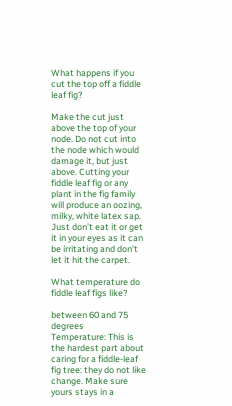What happens if you cut the top off a fiddle leaf fig?

Make the cut just above the top of your node. Do not cut into the node which would damage it, but just above. Cutting your fiddle leaf fig or any plant in the fig family will produce an oozing, milky, white latex sap. Just don’t eat it or get it in your eyes as it can be irritating and don’t let it hit the carpet.

What temperature do fiddle leaf figs like?

between 60 and 75 degrees
Temperature: This is the hardest part about caring for a fiddle-leaf fig tree: they do not like change. Make sure yours stays in a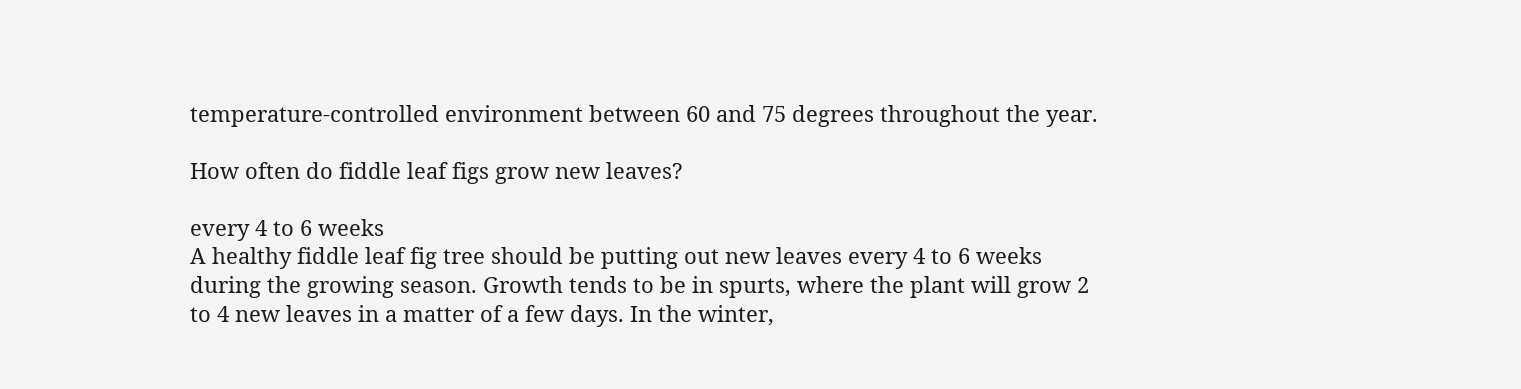temperature-controlled environment between 60 and 75 degrees throughout the year.

How often do fiddle leaf figs grow new leaves?

every 4 to 6 weeks
A healthy fiddle leaf fig tree should be putting out new leaves every 4 to 6 weeks during the growing season. Growth tends to be in spurts, where the plant will grow 2 to 4 new leaves in a matter of a few days. In the winter,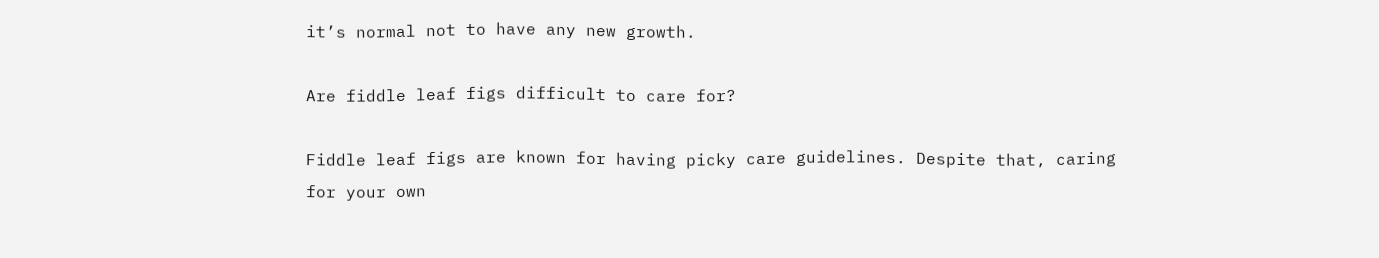it’s normal not to have any new growth.

Are fiddle leaf figs difficult to care for?

Fiddle leaf figs are known for having picky care guidelines. Despite that, caring for your own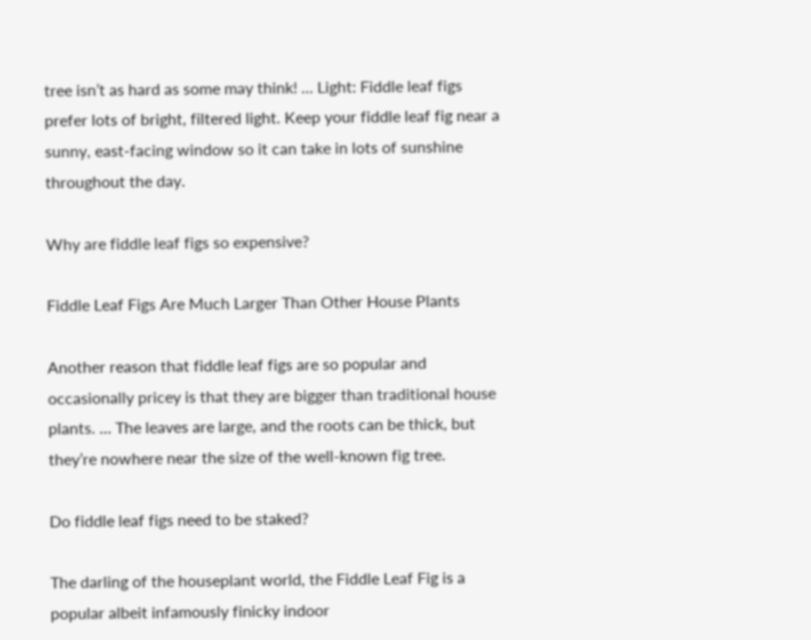tree isn’t as hard as some may think! … Light: Fiddle leaf figs prefer lots of bright, filtered light. Keep your fiddle leaf fig near a sunny, east-facing window so it can take in lots of sunshine throughout the day.

Why are fiddle leaf figs so expensive?

Fiddle Leaf Figs Are Much Larger Than Other House Plants

Another reason that fiddle leaf figs are so popular and occasionally pricey is that they are bigger than traditional house plants. … The leaves are large, and the roots can be thick, but they’re nowhere near the size of the well-known fig tree.

Do fiddle leaf figs need to be staked?

The darling of the houseplant world, the Fiddle Leaf Fig is a popular albeit infamously finicky indoor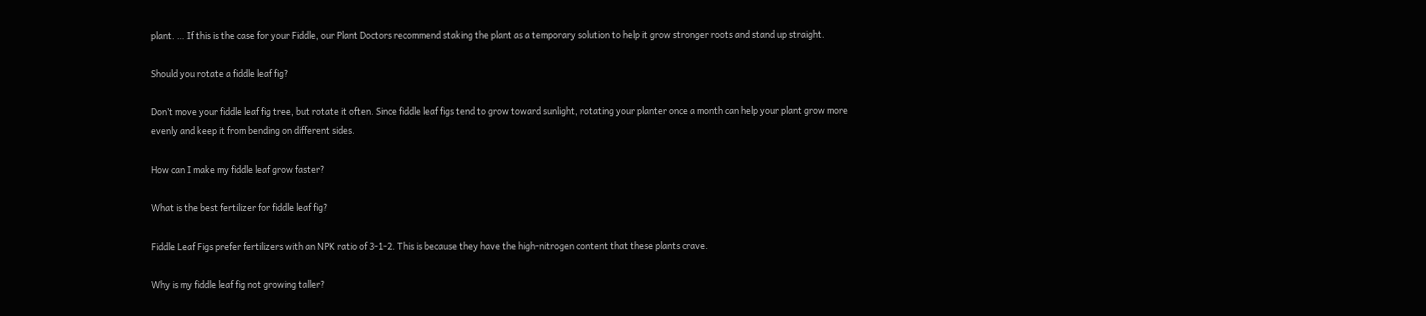plant. … If this is the case for your Fiddle, our Plant Doctors recommend staking the plant as a temporary solution to help it grow stronger roots and stand up straight.

Should you rotate a fiddle leaf fig?

Don’t move your fiddle leaf fig tree, but rotate it often. Since fiddle leaf figs tend to grow toward sunlight, rotating your planter once a month can help your plant grow more evenly and keep it from bending on different sides.

How can I make my fiddle leaf grow faster?

What is the best fertilizer for fiddle leaf fig?

Fiddle Leaf Figs prefer fertilizers with an NPK ratio of 3-1-2. This is because they have the high-nitrogen content that these plants crave.

Why is my fiddle leaf fig not growing taller?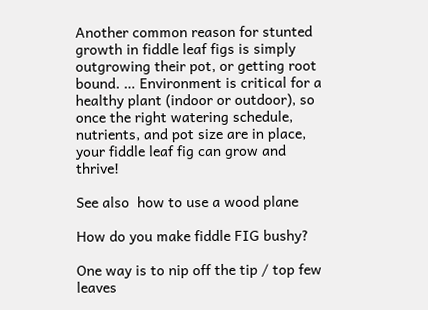Another common reason for stunted growth in fiddle leaf figs is simply outgrowing their pot, or getting root bound. … Environment is critical for a healthy plant (indoor or outdoor), so once the right watering schedule, nutrients, and pot size are in place, your fiddle leaf fig can grow and thrive!

See also  how to use a wood plane

How do you make fiddle FIG bushy?

One way is to nip off the tip / top few leaves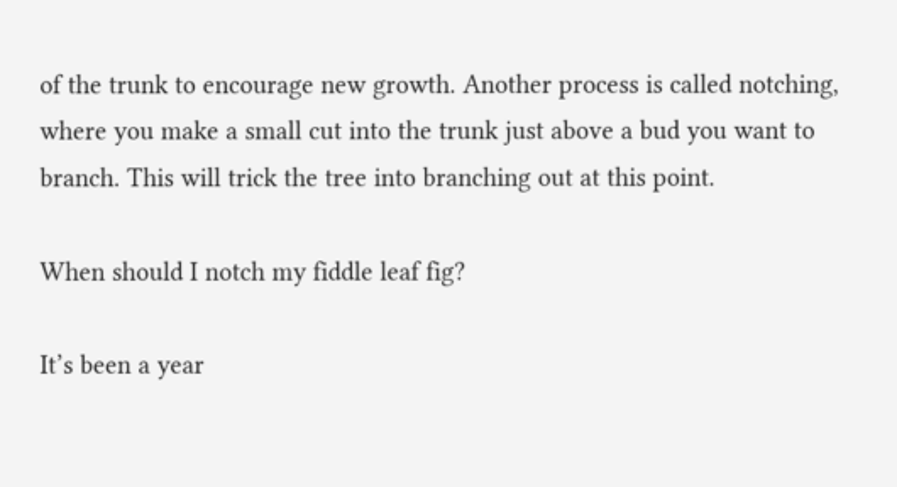of the trunk to encourage new growth. Another process is called notching, where you make a small cut into the trunk just above a bud you want to branch. This will trick the tree into branching out at this point.

When should I notch my fiddle leaf fig?

It’s been a year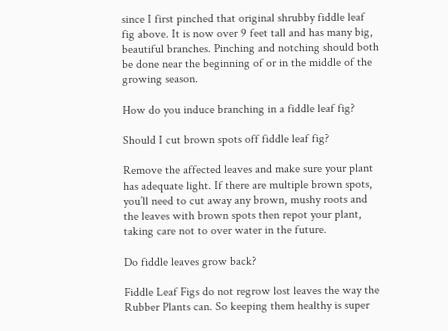since I first pinched that original shrubby fiddle leaf fig above. It is now over 9 feet tall and has many big, beautiful branches. Pinching and notching should both be done near the beginning of or in the middle of the growing season.

How do you induce branching in a fiddle leaf fig?

Should I cut brown spots off fiddle leaf fig?

Remove the affected leaves and make sure your plant has adequate light. If there are multiple brown spots, you’ll need to cut away any brown, mushy roots and the leaves with brown spots then repot your plant, taking care not to over water in the future.

Do fiddle leaves grow back?

Fiddle Leaf Figs do not regrow lost leaves the way the Rubber Plants can. So keeping them healthy is super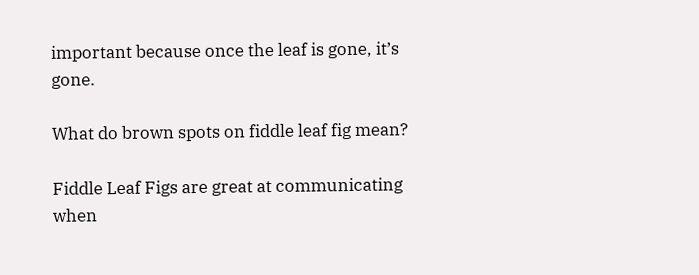important because once the leaf is gone, it’s gone.

What do brown spots on fiddle leaf fig mean?

Fiddle Leaf Figs are great at communicating when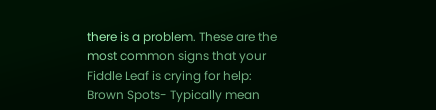there is a problem. These are the most common signs that your Fiddle Leaf is crying for help: Brown Spots- Typically mean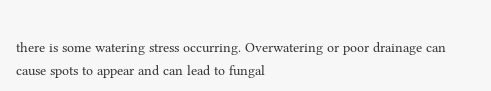there is some watering stress occurring. Overwatering or poor drainage can cause spots to appear and can lead to fungal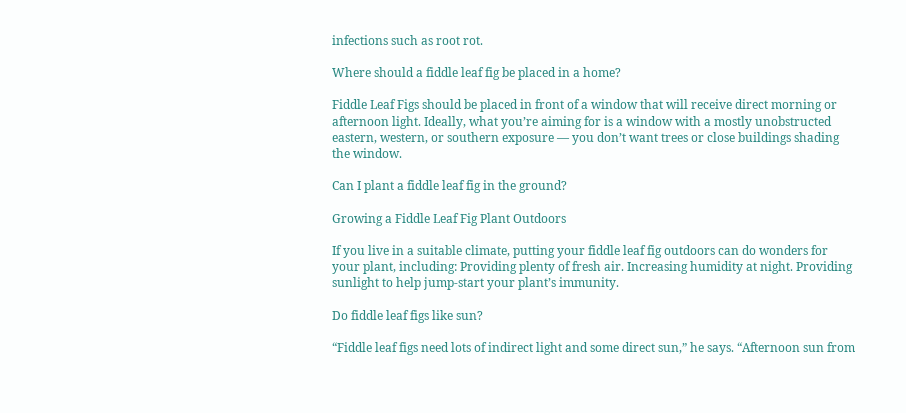infections such as root rot.

Where should a fiddle leaf fig be placed in a home?

Fiddle Leaf Figs should be placed in front of a window that will receive direct morning or afternoon light. Ideally, what you’re aiming for is a window with a mostly unobstructed eastern, western, or southern exposure — you don’t want trees or close buildings shading the window.

Can I plant a fiddle leaf fig in the ground?

Growing a Fiddle Leaf Fig Plant Outdoors

If you live in a suitable climate, putting your fiddle leaf fig outdoors can do wonders for your plant, including: Providing plenty of fresh air. Increasing humidity at night. Providing sunlight to help jump-start your plant’s immunity.

Do fiddle leaf figs like sun?

“Fiddle leaf figs need lots of indirect light and some direct sun,” he says. “Afternoon sun from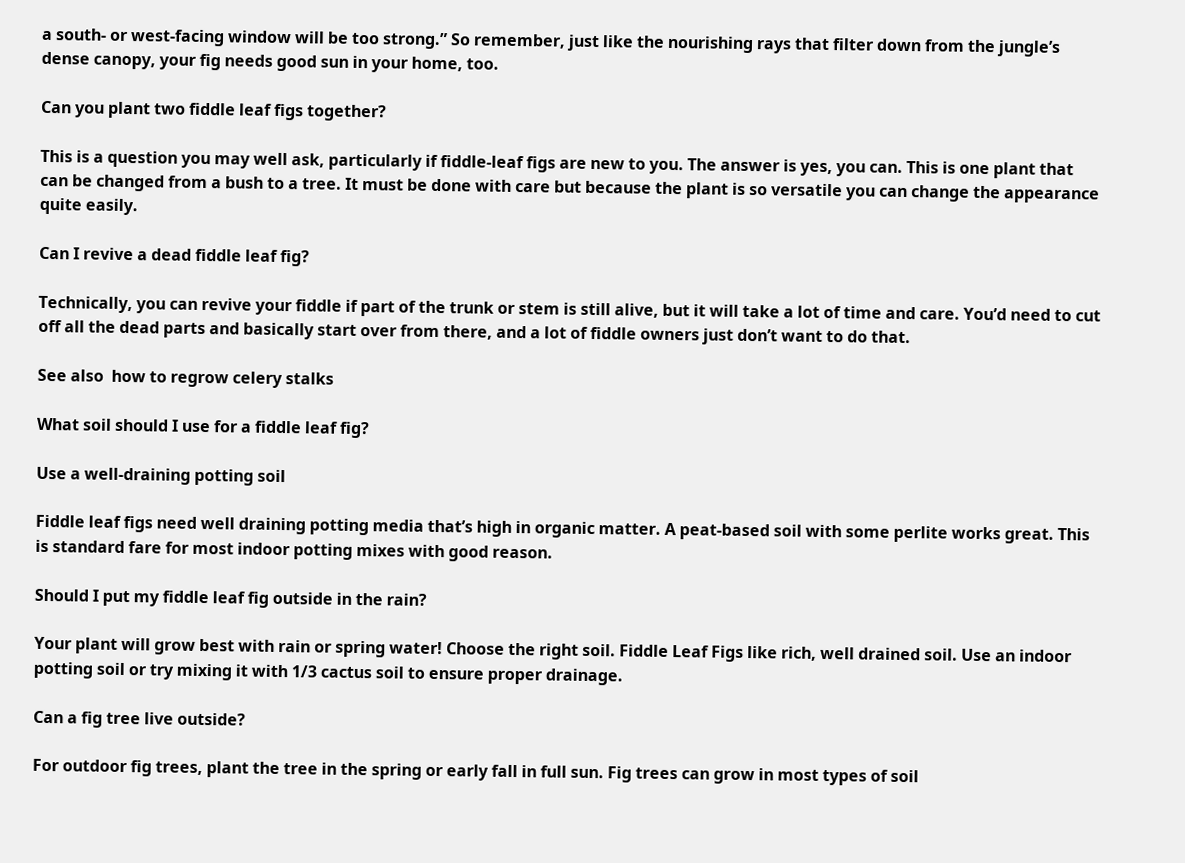a south- or west-facing window will be too strong.” So remember, just like the nourishing rays that filter down from the jungle’s dense canopy, your fig needs good sun in your home, too.

Can you plant two fiddle leaf figs together?

This is a question you may well ask, particularly if fiddle-leaf figs are new to you. The answer is yes, you can. This is one plant that can be changed from a bush to a tree. It must be done with care but because the plant is so versatile you can change the appearance quite easily.

Can I revive a dead fiddle leaf fig?

Technically, you can revive your fiddle if part of the trunk or stem is still alive, but it will take a lot of time and care. You’d need to cut off all the dead parts and basically start over from there, and a lot of fiddle owners just don’t want to do that.

See also  how to regrow celery stalks

What soil should I use for a fiddle leaf fig?

Use a well-draining potting soil

Fiddle leaf figs need well draining potting media that’s high in organic matter. A peat-based soil with some perlite works great. This is standard fare for most indoor potting mixes with good reason.

Should I put my fiddle leaf fig outside in the rain?

Your plant will grow best with rain or spring water! Choose the right soil. Fiddle Leaf Figs like rich, well drained soil. Use an indoor potting soil or try mixing it with 1/3 cactus soil to ensure proper drainage.

Can a fig tree live outside?

For outdoor fig trees, plant the tree in the spring or early fall in full sun. Fig trees can grow in most types of soil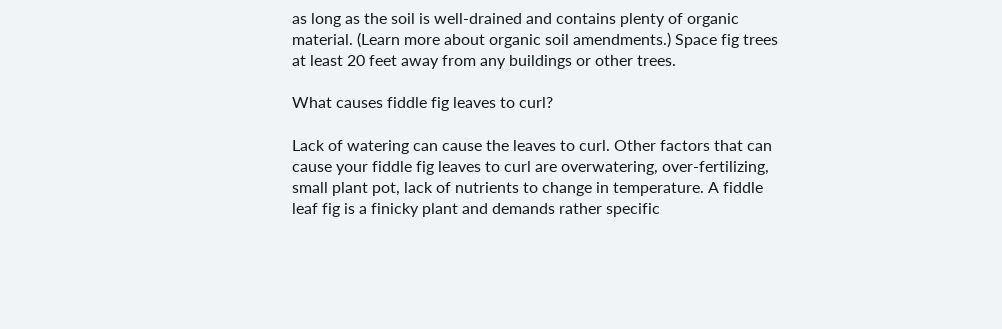as long as the soil is well-drained and contains plenty of organic material. (Learn more about organic soil amendments.) Space fig trees at least 20 feet away from any buildings or other trees.

What causes fiddle fig leaves to curl?

Lack of watering can cause the leaves to curl. Other factors that can cause your fiddle fig leaves to curl are overwatering, over-fertilizing, small plant pot, lack of nutrients to change in temperature. A fiddle leaf fig is a finicky plant and demands rather specific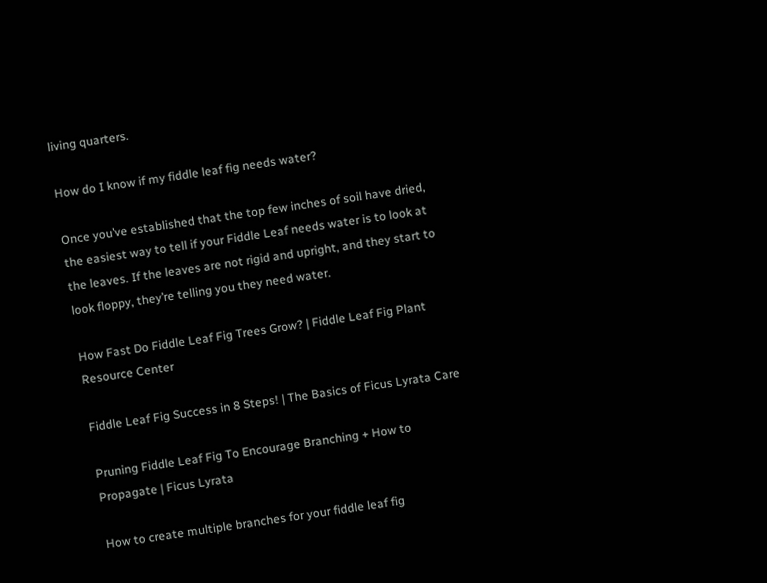living quarters.

How do I know if my fiddle leaf fig needs water?

Once you’ve established that the top few inches of soil have dried, the easiest way to tell if your Fiddle Leaf needs water is to look at the leaves. If the leaves are not rigid and upright, and they start to look floppy, they’re telling you they need water.

How Fast Do Fiddle Leaf Fig Trees Grow? | Fiddle Leaf Fig Plant Resource Center

Fiddle Leaf Fig Success in 8 Steps! | The Basics of Ficus Lyrata Care

Pruning Fiddle Leaf Fig To Encourage Branching + How to Propagate | Ficus Lyrata

How to create multiple branches for your fiddle leaf fig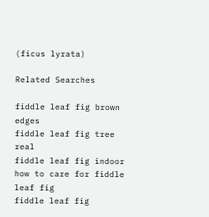(ficus lyrata)

Related Searches

fiddle leaf fig brown edges
fiddle leaf fig tree real
fiddle leaf fig indoor
how to care for fiddle leaf fig
fiddle leaf fig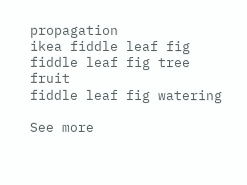propagation
ikea fiddle leaf fig
fiddle leaf fig tree fruit
fiddle leaf fig watering

See more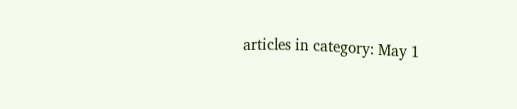articles in category: May 1